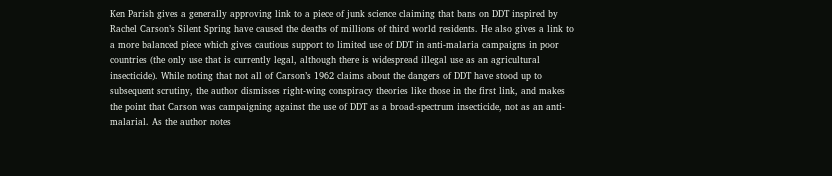Ken Parish gives a generally approving link to a piece of junk science claiming that bans on DDT inspired by Rachel Carson’s Silent Spring have caused the deaths of millions of third world residents. He also gives a link to a more balanced piece which gives cautious support to limited use of DDT in anti-malaria campaigns in poor countries (the only use that is currently legal, although there is widespread illegal use as an agricultural insecticide). While noting that not all of Carson’s 1962 claims about the dangers of DDT have stood up to subsequent scrutiny, the author dismisses right-wing conspiracy theories like those in the first link, and makes the point that Carson was campaigning against the use of DDT as a broad-spectrum insecticide, not as an anti-malarial. As the author notes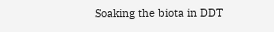Soaking the biota in DDT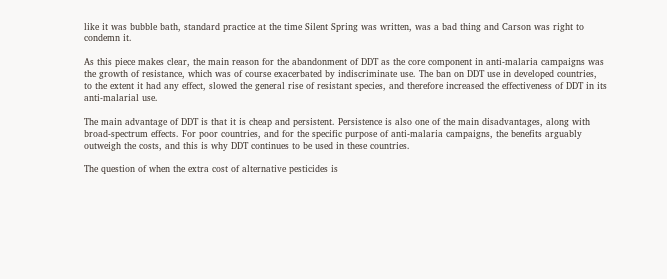like it was bubble bath, standard practice at the time Silent Spring was written, was a bad thing and Carson was right to condemn it.

As this piece makes clear, the main reason for the abandonment of DDT as the core component in anti-malaria campaigns was the growth of resistance, which was of course exacerbated by indiscriminate use. The ban on DDT use in developed countries, to the extent it had any effect, slowed the general rise of resistant species, and therefore increased the effectiveness of DDT in its anti-malarial use.

The main advantage of DDT is that it is cheap and persistent. Persistence is also one of the main disadvantages, along with broad-spectrum effects. For poor countries, and for the specific purpose of anti-malaria campaigns, the benefits arguably outweigh the costs, and this is why DDT continues to be used in these countries.

The question of when the extra cost of alternative pesticides is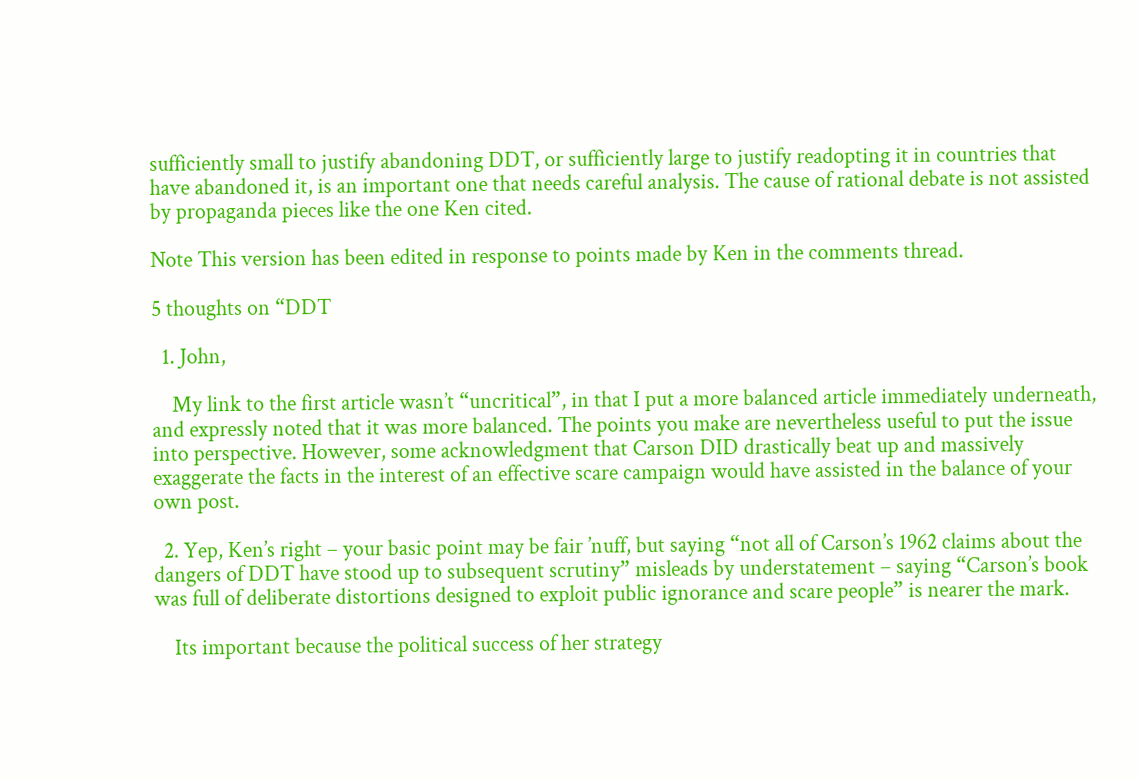sufficiently small to justify abandoning DDT, or sufficiently large to justify readopting it in countries that have abandoned it, is an important one that needs careful analysis. The cause of rational debate is not assisted by propaganda pieces like the one Ken cited.

Note This version has been edited in response to points made by Ken in the comments thread.

5 thoughts on “DDT

  1. John,

    My link to the first article wasn’t “uncritical”, in that I put a more balanced article immediately underneath, and expressly noted that it was more balanced. The points you make are nevertheless useful to put the issue into perspective. However, some acknowledgment that Carson DID drastically beat up and massively exaggerate the facts in the interest of an effective scare campaign would have assisted in the balance of your own post.

  2. Yep, Ken’s right – your basic point may be fair ’nuff, but saying “not all of Carson’s 1962 claims about the dangers of DDT have stood up to subsequent scrutiny” misleads by understatement – saying “Carson’s book was full of deliberate distortions designed to exploit public ignorance and scare people” is nearer the mark.

    Its important because the political success of her strategy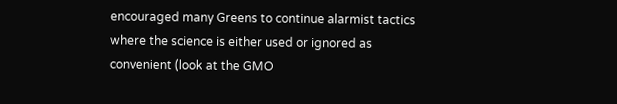encouraged many Greens to continue alarmist tactics where the science is either used or ignored as convenient (look at the GMO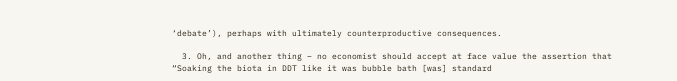‘debate’), perhaps with ultimately counterproductive consequences.

  3. Oh, and another thing – no economist should accept at face value the assertion that “Soaking the biota in DDT like it was bubble bath [was] standard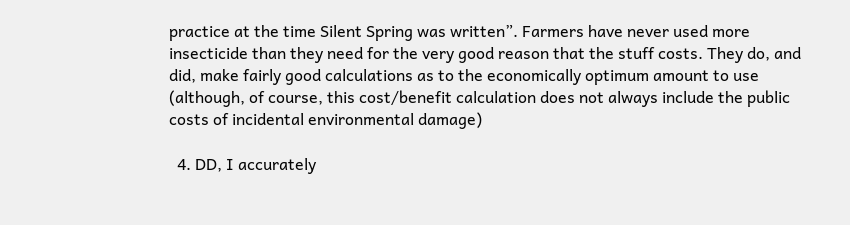practice at the time Silent Spring was written”. Farmers have never used more insecticide than they need for the very good reason that the stuff costs. They do, and did, make fairly good calculations as to the economically optimum amount to use (although, of course, this cost/benefit calculation does not always include the public costs of incidental environmental damage)

  4. DD, I accurately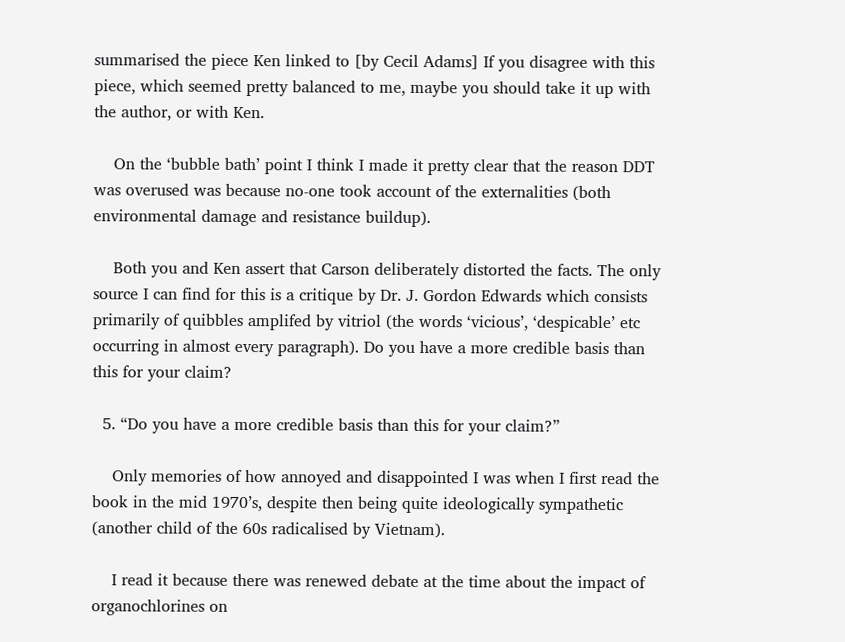summarised the piece Ken linked to [by Cecil Adams] If you disagree with this piece, which seemed pretty balanced to me, maybe you should take it up with the author, or with Ken.

    On the ‘bubble bath’ point I think I made it pretty clear that the reason DDT was overused was because no-one took account of the externalities (both environmental damage and resistance buildup).

    Both you and Ken assert that Carson deliberately distorted the facts. The only source I can find for this is a critique by Dr. J. Gordon Edwards which consists primarily of quibbles amplifed by vitriol (the words ‘vicious’, ‘despicable’ etc occurring in almost every paragraph). Do you have a more credible basis than this for your claim?

  5. “Do you have a more credible basis than this for your claim?”

    Only memories of how annoyed and disappointed I was when I first read the book in the mid 1970’s, despite then being quite ideologically sympathetic (another child of the 60s radicalised by Vietnam).

    I read it because there was renewed debate at the time about the impact of organochlorines on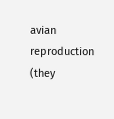avian reproduction (they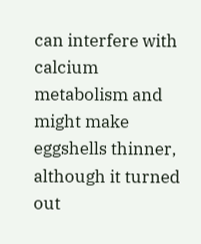can interfere with calcium metabolism and might make eggshells thinner, although it turned out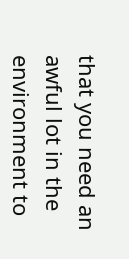that you need an awful lot in the environment to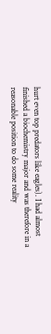hurt even top predators like eagles). I had almost finished a biochemistry major and was therefore in a reasonable position to do some reality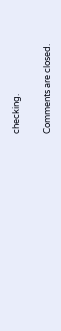checking.

Comments are closed.